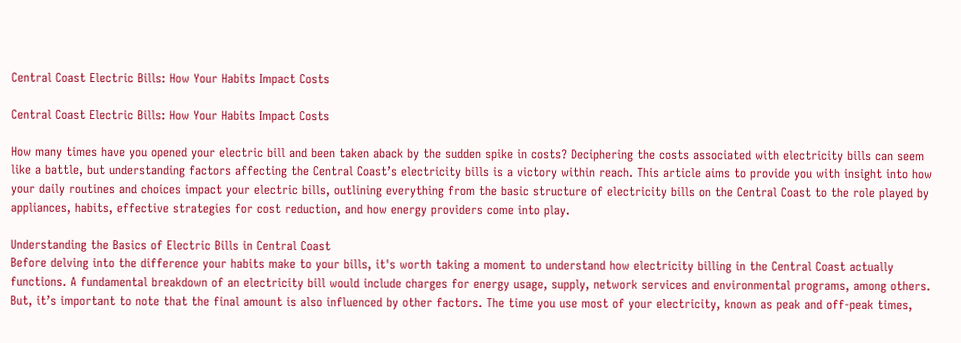Central Coast Electric Bills: How Your Habits Impact Costs

Central Coast Electric Bills: How Your Habits Impact Costs

How many times have you opened your electric bill and been taken aback by the sudden spike in costs? Deciphering the costs associated with electricity bills can seem like a battle, but understanding factors affecting the Central Coast’s electricity bills is a victory within reach. This article aims to provide you with insight into how your daily routines and choices impact your electric bills, outlining everything from the basic structure of electricity bills on the Central Coast to the role played by appliances, habits, effective strategies for cost reduction, and how energy providers come into play.

Understanding the Basics of Electric Bills in Central Coast
Before delving into the difference your habits make to your bills, it's worth taking a moment to understand how electricity billing in the Central Coast actually functions. A fundamental breakdown of an electricity bill would include charges for energy usage, supply, network services and environmental programs, among others. But, it’s important to note that the final amount is also influenced by other factors. The time you use most of your electricity, known as peak and off-peak times,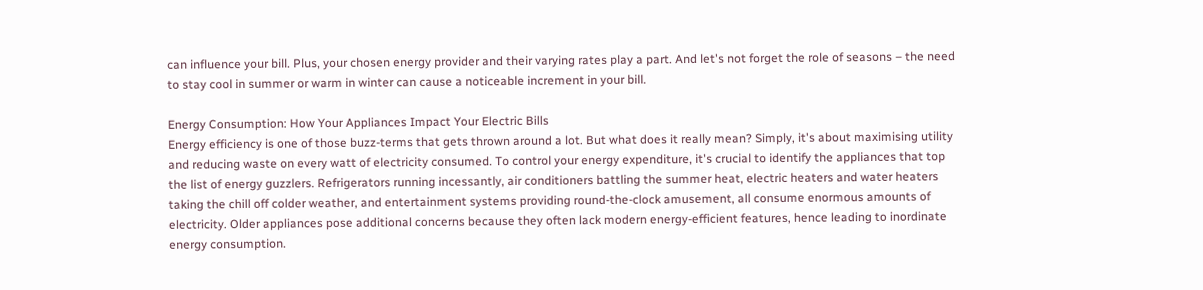can influence your bill. Plus, your chosen energy provider and their varying rates play a part. And let's not forget the role of seasons – the need to stay cool in summer or warm in winter can cause a noticeable increment in your bill.

Energy Consumption: How Your Appliances Impact Your Electric Bills
Energy efficiency is one of those buzz-terms that gets thrown around a lot. But what does it really mean? Simply, it's about maximising utility and reducing waste on every watt of electricity consumed. To control your energy expenditure, it's crucial to identify the appliances that top the list of energy guzzlers. Refrigerators running incessantly, air conditioners battling the summer heat, electric heaters and water heaters taking the chill off colder weather, and entertainment systems providing round-the-clock amusement, all consume enormous amounts of electricity. Older appliances pose additional concerns because they often lack modern energy-efficient features, hence leading to inordinate energy consumption.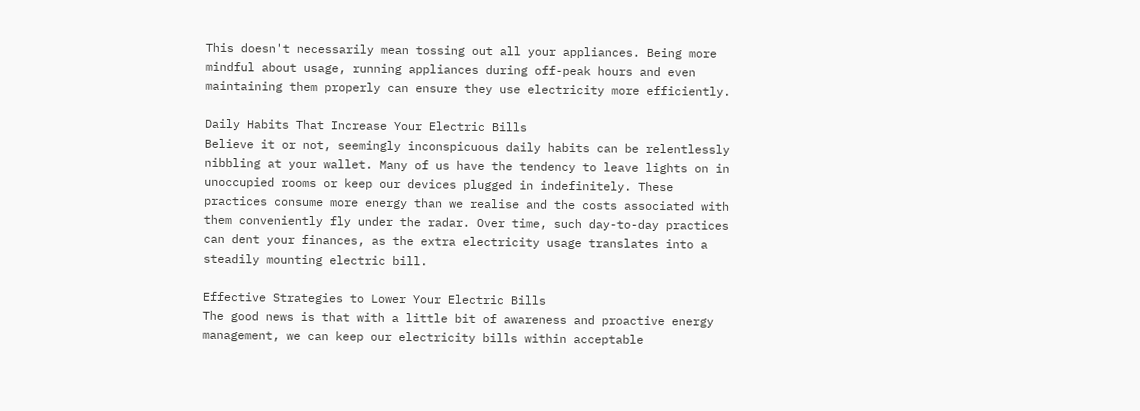This doesn't necessarily mean tossing out all your appliances. Being more mindful about usage, running appliances during off-peak hours and even maintaining them properly can ensure they use electricity more efficiently.

Daily Habits That Increase Your Electric Bills
Believe it or not, seemingly inconspicuous daily habits can be relentlessly nibbling at your wallet. Many of us have the tendency to leave lights on in unoccupied rooms or keep our devices plugged in indefinitely. These practices consume more energy than we realise and the costs associated with them conveniently fly under the radar. Over time, such day-to-day practices can dent your finances, as the extra electricity usage translates into a steadily mounting electric bill.

Effective Strategies to Lower Your Electric Bills
The good news is that with a little bit of awareness and proactive energy management, we can keep our electricity bills within acceptable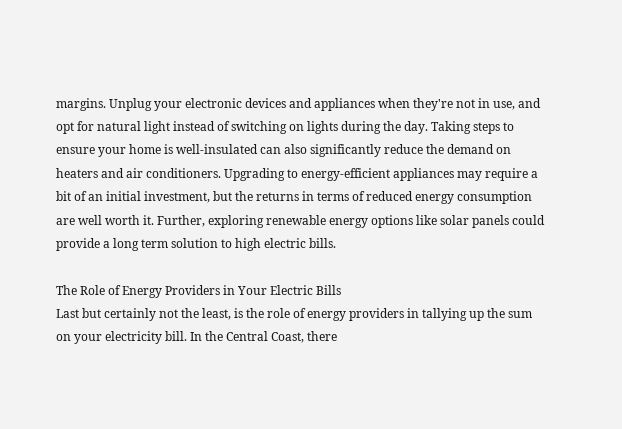margins. Unplug your electronic devices and appliances when they're not in use, and opt for natural light instead of switching on lights during the day. Taking steps to ensure your home is well-insulated can also significantly reduce the demand on heaters and air conditioners. Upgrading to energy-efficient appliances may require a bit of an initial investment, but the returns in terms of reduced energy consumption are well worth it. Further, exploring renewable energy options like solar panels could provide a long term solution to high electric bills.

The Role of Energy Providers in Your Electric Bills
Last but certainly not the least, is the role of energy providers in tallying up the sum on your electricity bill. In the Central Coast, there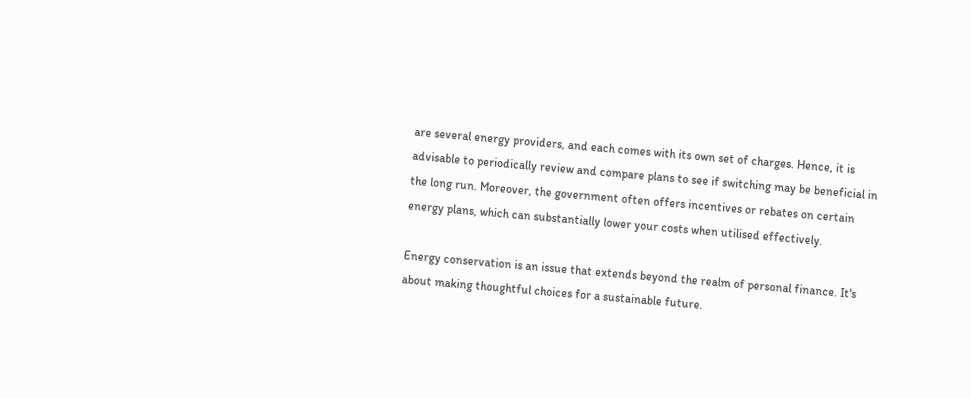are several energy providers, and each comes with its own set of charges. Hence, it is advisable to periodically review and compare plans to see if switching may be beneficial in the long run. Moreover, the government often offers incentives or rebates on certain energy plans, which can substantially lower your costs when utilised effectively.

Energy conservation is an issue that extends beyond the realm of personal finance. It's about making thoughtful choices for a sustainable future.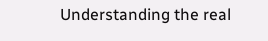Understanding the real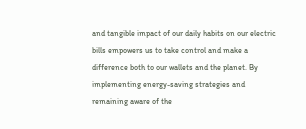and tangible impact of our daily habits on our electric bills empowers us to take control and make a difference both to our wallets and the planet. By implementing energy-saving strategies and remaining aware of the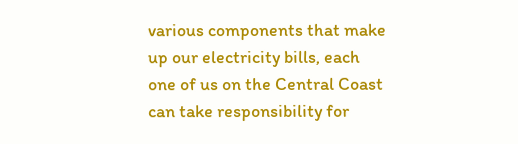various components that make up our electricity bills, each one of us on the Central Coast can take responsibility for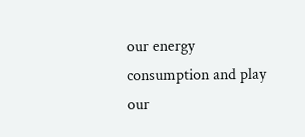our energy consumption and play our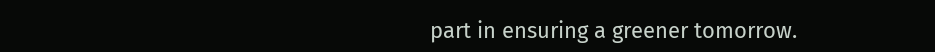part in ensuring a greener tomorrow.